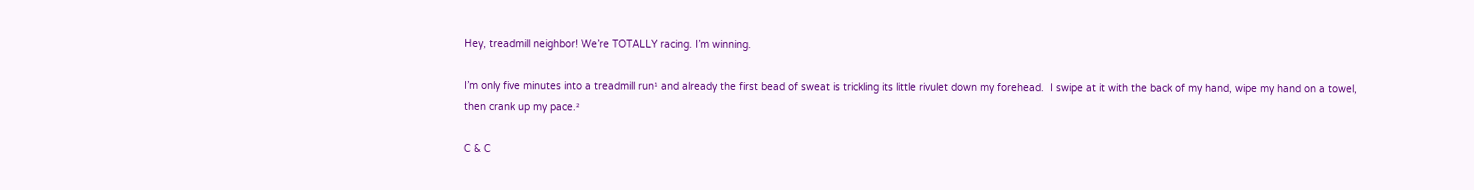Hey, treadmill neighbor! We’re TOTALLY racing. I’m winning.

I’m only five minutes into a treadmill run¹ and already the first bead of sweat is trickling its little rivulet down my forehead.  I swipe at it with the back of my hand, wipe my hand on a towel, then crank up my pace.²

C & C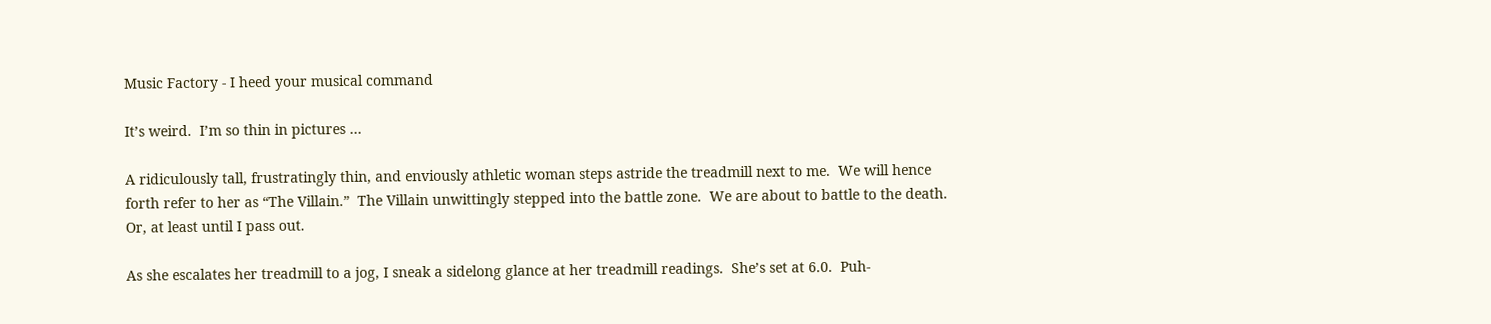Music Factory - I heed your musical command

It’s weird.  I’m so thin in pictures …

A ridiculously tall, frustratingly thin, and enviously athletic woman steps astride the treadmill next to me.  We will hence forth refer to her as “The Villain.”  The Villain unwittingly stepped into the battle zone.  We are about to battle to the death.  Or, at least until I pass out.

As she escalates her treadmill to a jog, I sneak a sidelong glance at her treadmill readings.  She’s set at 6.0.  Puh-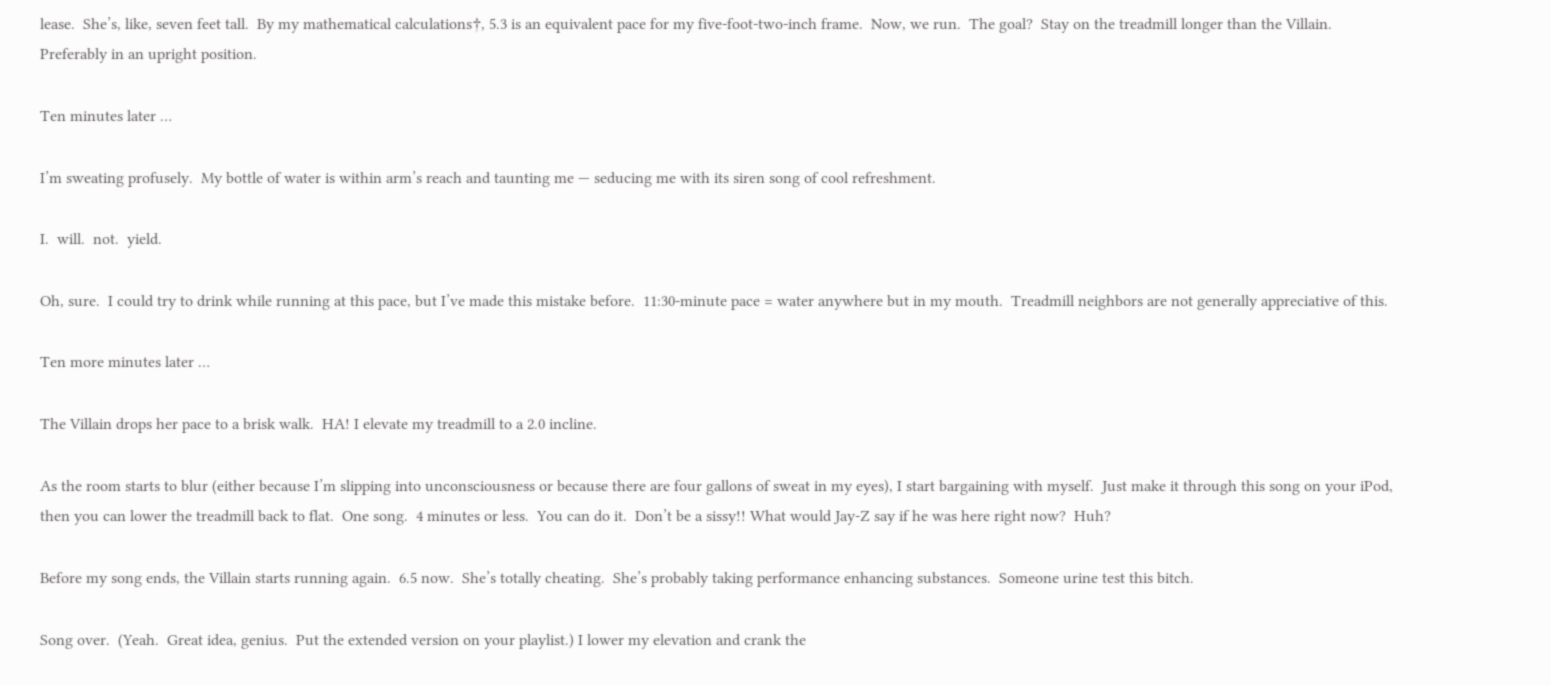lease.  She’s, like, seven feet tall.  By my mathematical calculations†, 5.3 is an equivalent pace for my five-foot-two-inch frame.  Now, we run.  The goal?  Stay on the treadmill longer than the Villain.  Preferably in an upright position.

Ten minutes later …

I’m sweating profusely.  My bottle of water is within arm’s reach and taunting me — seducing me with its siren song of cool refreshment.

I.  will.  not.  yield.

Oh, sure.  I could try to drink while running at this pace, but I’ve made this mistake before.  11:30-minute pace = water anywhere but in my mouth.  Treadmill neighbors are not generally appreciative of this.

Ten more minutes later …

The Villain drops her pace to a brisk walk.  HA! I elevate my treadmill to a 2.0 incline.

As the room starts to blur (either because I’m slipping into unconsciousness or because there are four gallons of sweat in my eyes), I start bargaining with myself.  Just make it through this song on your iPod, then you can lower the treadmill back to flat.  One song.  4 minutes or less.  You can do it.  Don’t be a sissy!! What would Jay-Z say if he was here right now?  Huh?

Before my song ends, the Villain starts running again.  6.5 now.  She’s totally cheating.  She’s probably taking performance enhancing substances.  Someone urine test this bitch.

Song over.  (Yeah.  Great idea, genius.  Put the extended version on your playlist.) I lower my elevation and crank the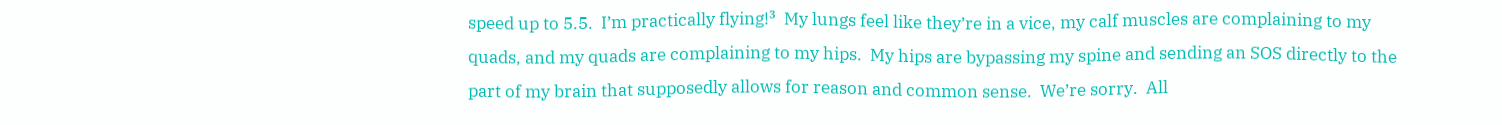speed up to 5.5.  I’m practically flying!³  My lungs feel like they’re in a vice, my calf muscles are complaining to my quads, and my quads are complaining to my hips.  My hips are bypassing my spine and sending an SOS directly to the part of my brain that supposedly allows for reason and common sense.  We’re sorry.  All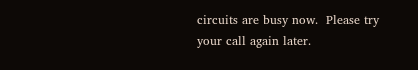circuits are busy now.  Please try your call again later.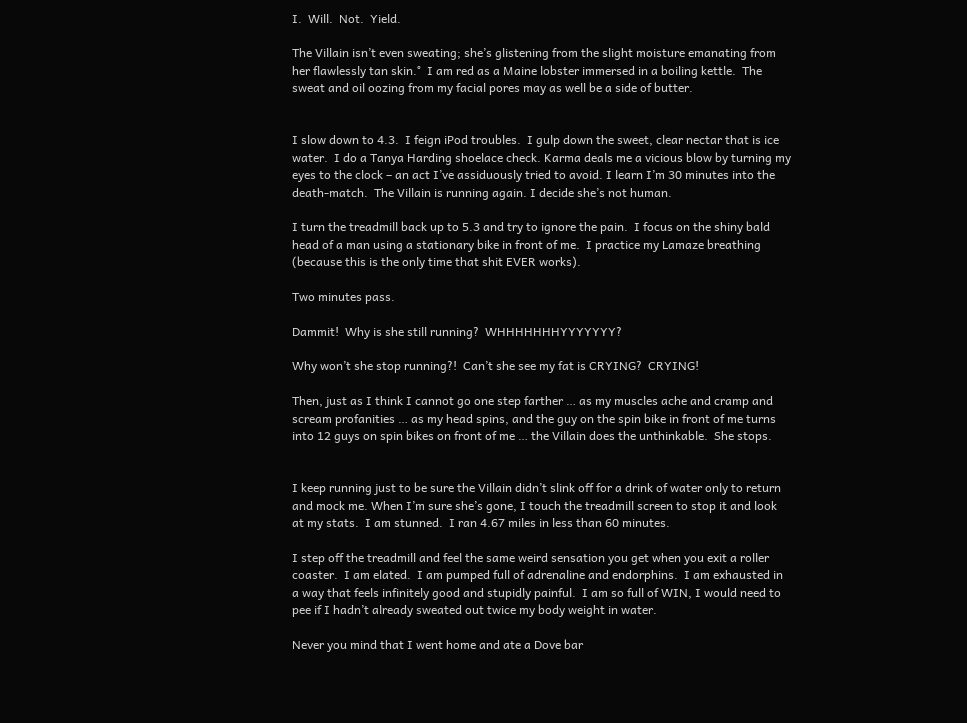I.  Will.  Not.  Yield.

The Villain isn’t even sweating; she’s glistening from the slight moisture emanating from her flawlessly tan skin.°  I am red as a Maine lobster immersed in a boiling kettle.  The sweat and oil oozing from my facial pores may as well be a side of butter.


I slow down to 4.3.  I feign iPod troubles.  I gulp down the sweet, clear nectar that is ice water.  I do a Tanya Harding shoelace check. Karma deals me a vicious blow by turning my eyes to the clock – an act I’ve assiduously tried to avoid. I learn I’m 30 minutes into the death-match.  The Villain is running again. I decide she’s not human.

I turn the treadmill back up to 5.3 and try to ignore the pain.  I focus on the shiny bald head of a man using a stationary bike in front of me.  I practice my Lamaze breathing (because this is the only time that shit EVER works).

Two minutes pass.

Dammit!  Why is she still running?  WHHHHHHHYYYYYYY?

Why won’t she stop running?!  Can’t she see my fat is CRYING?  CRYING!

Then, just as I think I cannot go one step farther … as my muscles ache and cramp and scream profanities … as my head spins, and the guy on the spin bike in front of me turns into 12 guys on spin bikes on front of me … the Villain does the unthinkable.  She stops.


I keep running just to be sure the Villain didn’t slink off for a drink of water only to return and mock me. When I’m sure she’s gone, I touch the treadmill screen to stop it and look at my stats.  I am stunned.  I ran 4.67 miles in less than 60 minutes.

I step off the treadmill and feel the same weird sensation you get when you exit a roller coaster.  I am elated.  I am pumped full of adrenaline and endorphins.  I am exhausted in a way that feels infinitely good and stupidly painful.  I am so full of WIN, I would need to pee if I hadn’t already sweated out twice my body weight in water.

Never you mind that I went home and ate a Dove bar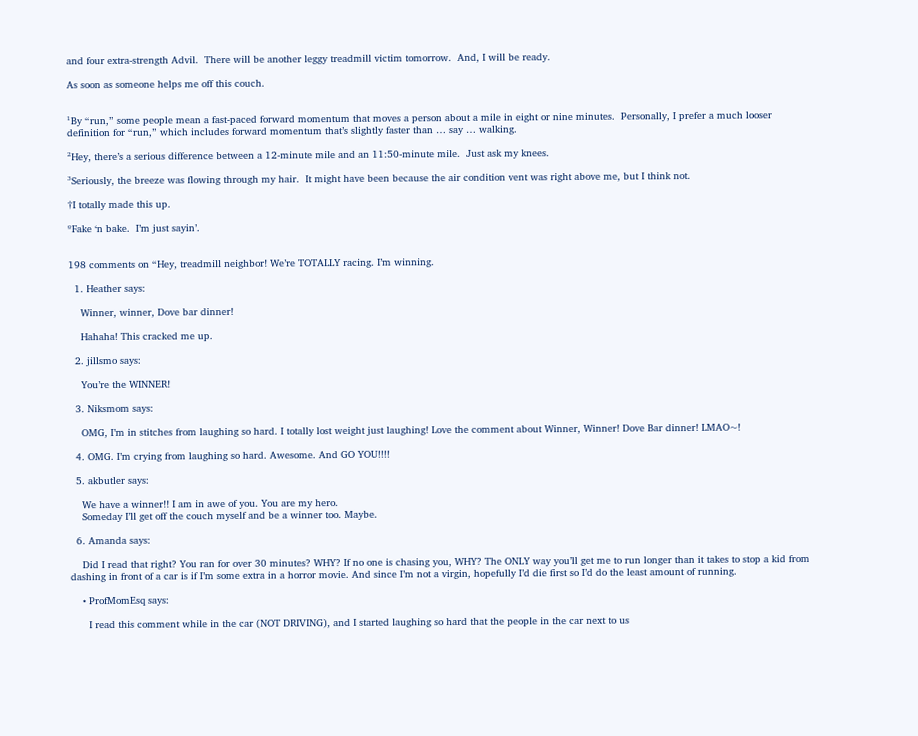and four extra-strength Advil.  There will be another leggy treadmill victim tomorrow.  And, I will be ready.

As soon as someone helps me off this couch.


¹By “run,” some people mean a fast-paced forward momentum that moves a person about a mile in eight or nine minutes.  Personally, I prefer a much looser definition for “run,” which includes forward momentum that’s slightly faster than … say … walking.

²Hey, there’s a serious difference between a 12-minute mile and an 11:50-minute mile.  Just ask my knees.

³Seriously, the breeze was flowing through my hair.  It might have been because the air condition vent was right above me, but I think not.

†I totally made this up.

ºFake ‘n bake.  I’m just sayin’.


198 comments on “Hey, treadmill neighbor! We’re TOTALLY racing. I’m winning.

  1. Heather says:

    Winner, winner, Dove bar dinner!

    Hahaha! This cracked me up.

  2. jillsmo says:

    You’re the WINNER!

  3. Niksmom says:

    OMG, I’m in stitches from laughing so hard. I totally lost weight just laughing! Love the comment about Winner, Winner! Dove Bar dinner! LMAO~!

  4. OMG. I’m crying from laughing so hard. Awesome. And GO YOU!!!!

  5. akbutler says:

    We have a winner!! I am in awe of you. You are my hero.
    Someday I’ll get off the couch myself and be a winner too. Maybe.

  6. Amanda says:

    Did I read that right? You ran for over 30 minutes? WHY? If no one is chasing you, WHY? The ONLY way you’ll get me to run longer than it takes to stop a kid from dashing in front of a car is if I’m some extra in a horror movie. And since I’m not a virgin, hopefully I’d die first so I’d do the least amount of running.

    • ProfMomEsq says:

      I read this comment while in the car (NOT DRIVING), and I started laughing so hard that the people in the car next to us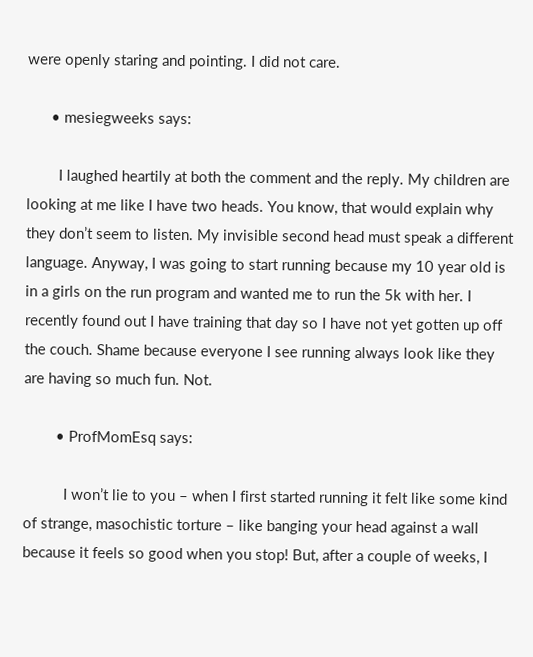were openly staring and pointing. I did not care.

      • mesiegweeks says:

        I laughed heartily at both the comment and the reply. My children are looking at me like I have two heads. You know, that would explain why they don’t seem to listen. My invisible second head must speak a different language. Anyway, I was going to start running because my 10 year old is in a girls on the run program and wanted me to run the 5k with her. I recently found out I have training that day so I have not yet gotten up off the couch. Shame because everyone I see running always look like they are having so much fun. Not.

        • ProfMomEsq says:

          I won’t lie to you – when I first started running it felt like some kind of strange, masochistic torture – like banging your head against a wall because it feels so good when you stop! But, after a couple of weeks, I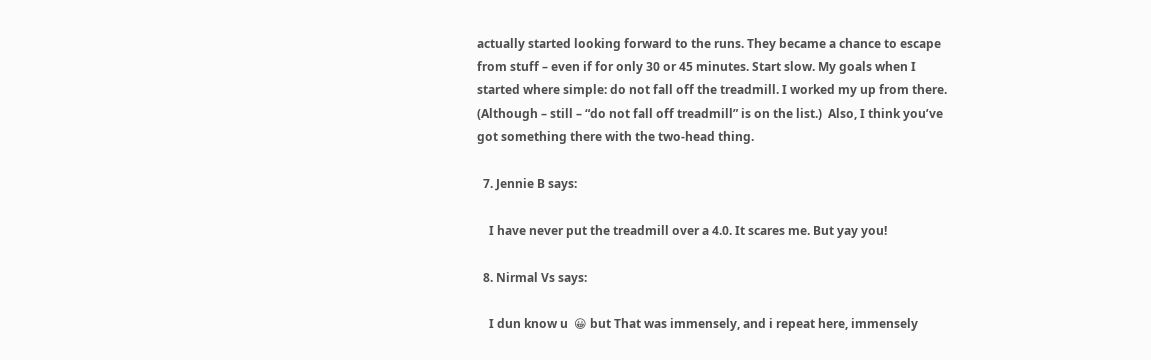actually started looking forward to the runs. They became a chance to escape from stuff – even if for only 30 or 45 minutes. Start slow. My goals when I started where simple: do not fall off the treadmill. I worked my up from there. (Although – still – “do not fall off treadmill” is on the list.)  Also, I think you’ve got something there with the two-head thing.

  7. Jennie B says:

    I have never put the treadmill over a 4.0. It scares me. But yay you!

  8. Nirmal Vs says:

    I dun know u  😀 but That was immensely, and i repeat here, immensely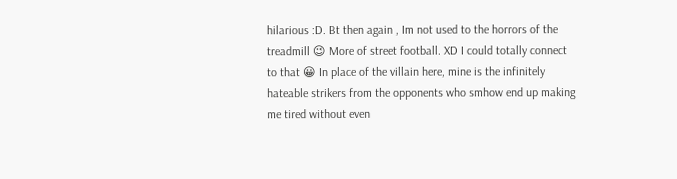hilarious :D. Bt then again , Im not used to the horrors of the treadmill 😉 More of street football. XD I could totally connect to that 😀 In place of the villain here, mine is the infinitely hateable strikers from the opponents who smhow end up making me tired without even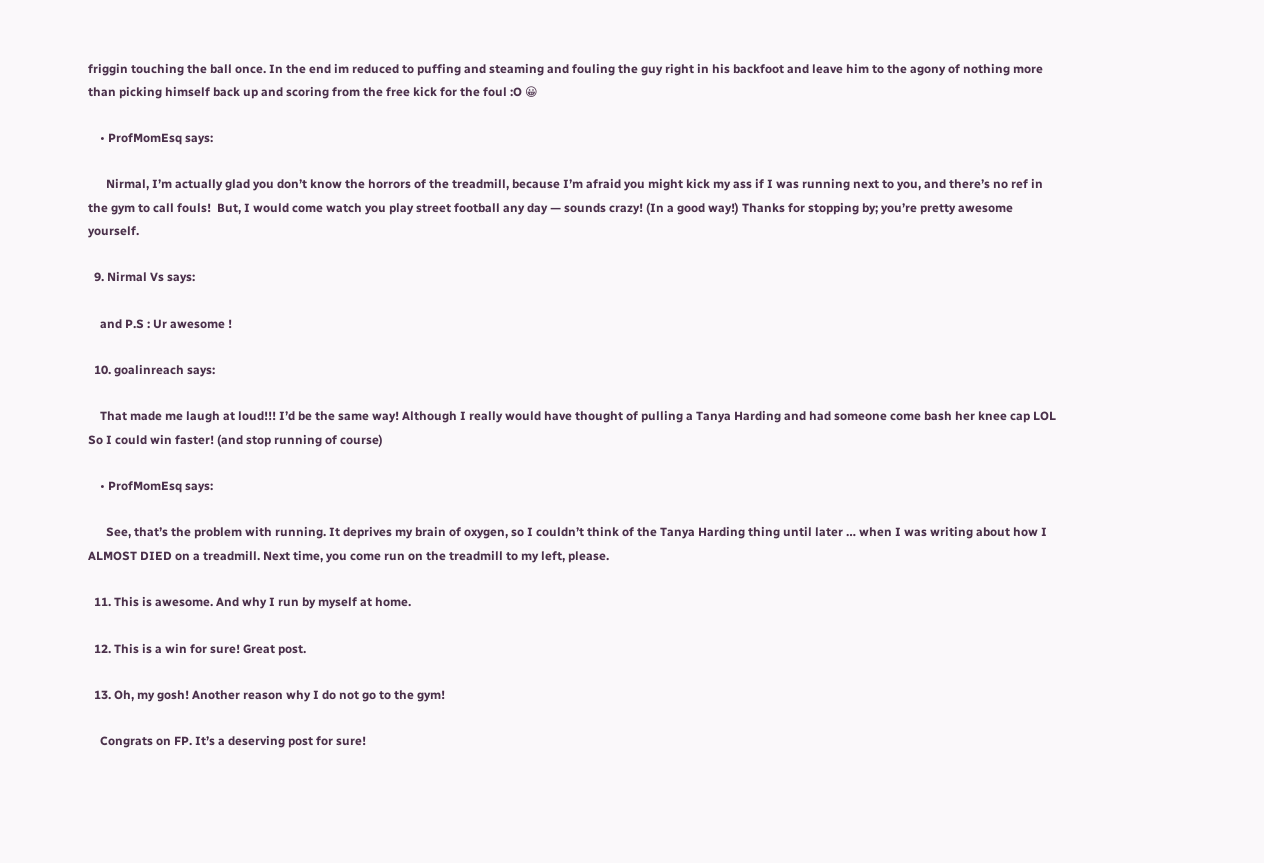friggin touching the ball once. In the end im reduced to puffing and steaming and fouling the guy right in his backfoot and leave him to the agony of nothing more than picking himself back up and scoring from the free kick for the foul :O 😀

    • ProfMomEsq says:

      Nirmal, I’m actually glad you don’t know the horrors of the treadmill, because I’m afraid you might kick my ass if I was running next to you, and there’s no ref in the gym to call fouls!  But, I would come watch you play street football any day — sounds crazy! (In a good way!) Thanks for stopping by; you’re pretty awesome yourself.

  9. Nirmal Vs says:

    and P.S : Ur awesome !

  10. goalinreach says:

    That made me laugh at loud!!! I’d be the same way! Although I really would have thought of pulling a Tanya Harding and had someone come bash her knee cap LOL So I could win faster! (and stop running of course)

    • ProfMomEsq says:

      See, that’s the problem with running. It deprives my brain of oxygen, so I couldn’t think of the Tanya Harding thing until later … when I was writing about how I ALMOST DIED on a treadmill. Next time, you come run on the treadmill to my left, please.

  11. This is awesome. And why I run by myself at home.

  12. This is a win for sure! Great post.

  13. Oh, my gosh! Another reason why I do not go to the gym!

    Congrats on FP. It’s a deserving post for sure!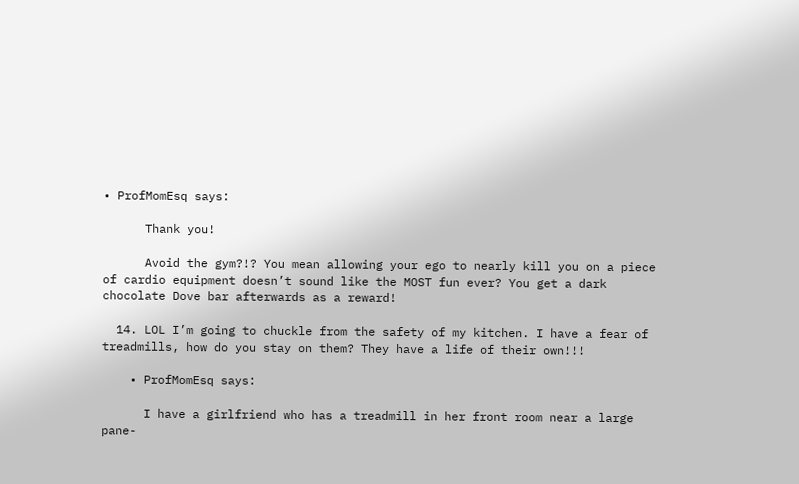• ProfMomEsq says:

      Thank you!

      Avoid the gym?!? You mean allowing your ego to nearly kill you on a piece of cardio equipment doesn’t sound like the MOST fun ever? You get a dark chocolate Dove bar afterwards as a reward!

  14. LOL I’m going to chuckle from the safety of my kitchen. I have a fear of treadmills, how do you stay on them? They have a life of their own!!!

    • ProfMomEsq says:

      I have a girlfriend who has a treadmill in her front room near a large pane-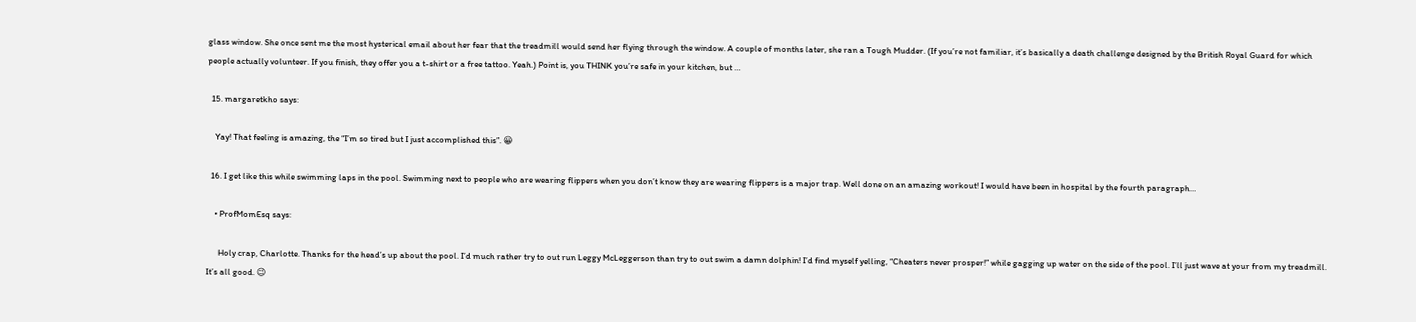glass window. She once sent me the most hysterical email about her fear that the treadmill would send her flying through the window. A couple of months later, she ran a Tough Mudder. (If you’re not familiar, it’s basically a death challenge designed by the British Royal Guard for which people actually volunteer. If you finish, they offer you a t-shirt or a free tattoo. Yeah.) Point is, you THINK you’re safe in your kitchen, but …

  15. margaretkho says:

    Yay! That feeling is amazing, the “I’m so tired but I just accomplished this”. 😀

  16. I get like this while swimming laps in the pool. Swimming next to people who are wearing flippers when you don’t know they are wearing flippers is a major trap. Well done on an amazing workout! I would have been in hospital by the fourth paragraph…

    • ProfMomEsq says:

      Holy crap, Charlotte. Thanks for the head’s up about the pool. I’d much rather try to out run Leggy McLeggerson than try to out swim a damn dolphin! I’d find myself yelling, “Cheaters never prosper!” while gagging up water on the side of the pool. I’ll just wave at your from my treadmill. It’s all good. 😉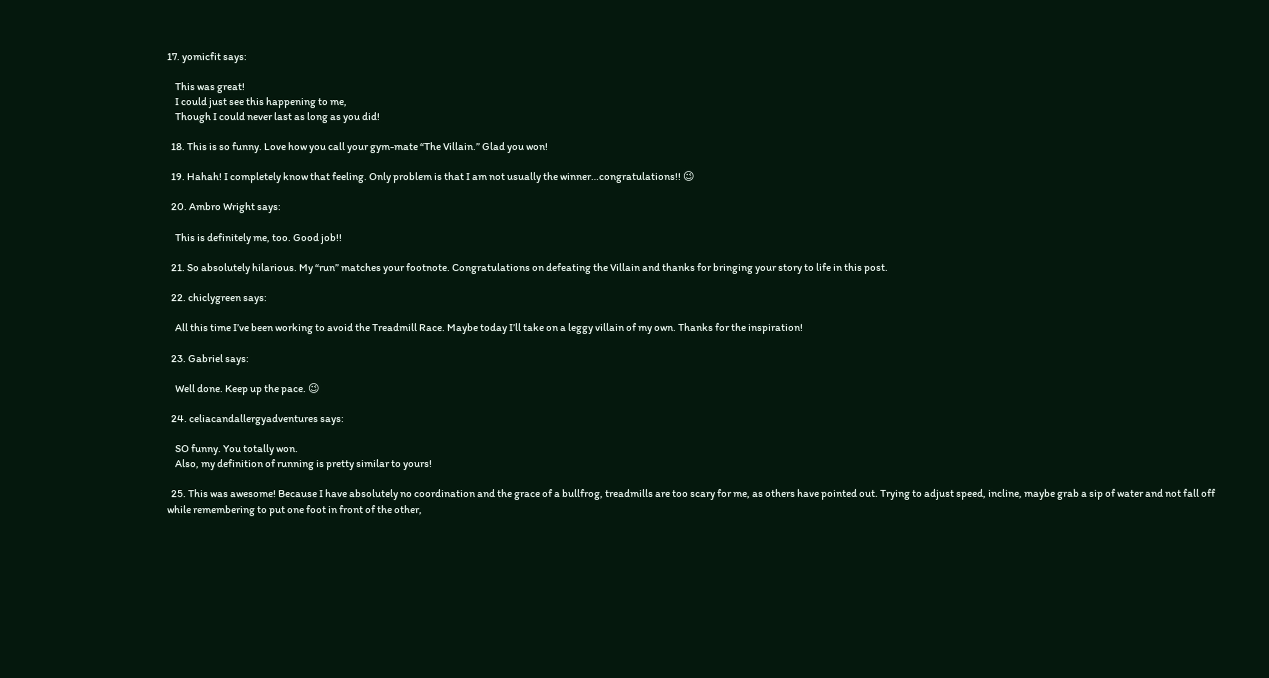17. yomicfit says:

    This was great!
    I could just see this happening to me,
    Though I could never last as long as you did!

  18. This is so funny. Love how you call your gym-mate “The Villain.” Glad you won!

  19. Hahah! I completely know that feeling. Only problem is that I am not usually the winner…congratulations!! 😉

  20. Ambro Wright says:

    This is definitely me, too. Good job!!

  21. So absolutely hilarious. My “run” matches your footnote. Congratulations on defeating the Villain and thanks for bringing your story to life in this post.

  22. chiclygreen says:

    All this time I’ve been working to avoid the Treadmill Race. Maybe today I’ll take on a leggy villain of my own. Thanks for the inspiration!

  23. Gabriel says:

    Well done. Keep up the pace. 😉

  24. celiacandallergyadventures says:

    SO funny. You totally won.
    Also, my definition of running is pretty similar to yours!

  25. This was awesome! Because I have absolutely no coordination and the grace of a bullfrog, treadmills are too scary for me, as others have pointed out. Trying to adjust speed, incline, maybe grab a sip of water and not fall off while remembering to put one foot in front of the other,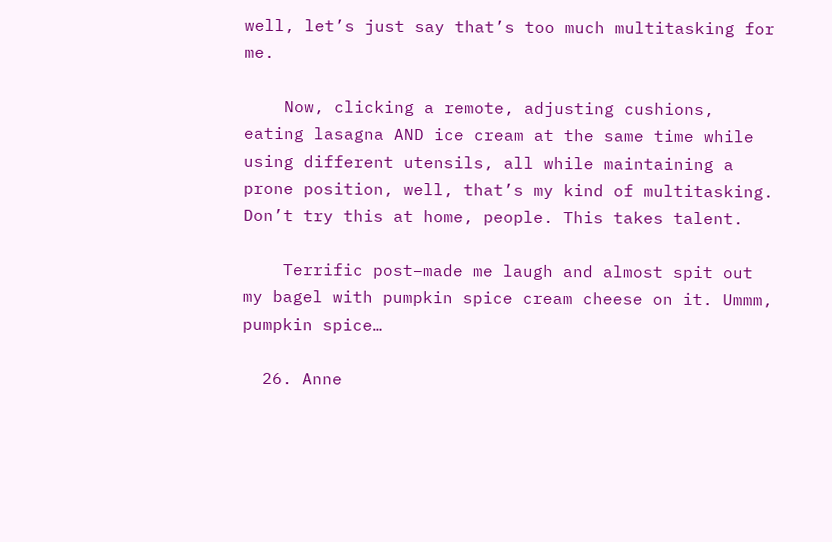well, let’s just say that’s too much multitasking for me.

    Now, clicking a remote, adjusting cushions, eating lasagna AND ice cream at the same time while using different utensils, all while maintaining a prone position, well, that’s my kind of multitasking. Don’t try this at home, people. This takes talent.

    Terrific post–made me laugh and almost spit out my bagel with pumpkin spice cream cheese on it. Ummm, pumpkin spice…

  26. Anne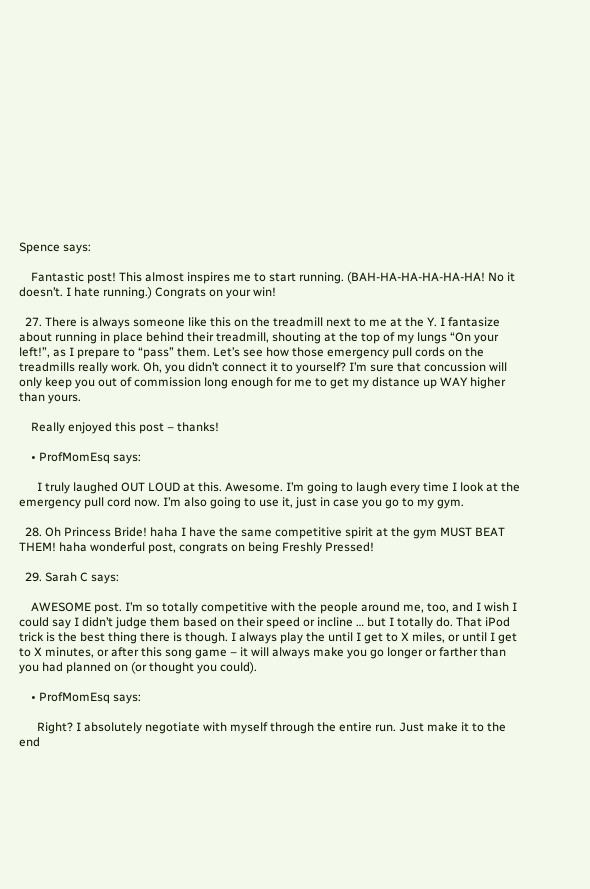Spence says:

    Fantastic post! This almost inspires me to start running. (BAH-HA-HA-HA-HA-HA! No it doesn’t. I hate running.) Congrats on your win!

  27. There is always someone like this on the treadmill next to me at the Y. I fantasize about running in place behind their treadmill, shouting at the top of my lungs “On your left!”, as I prepare to “pass” them. Let’s see how those emergency pull cords on the treadmills really work. Oh, you didn’t connect it to yourself? I’m sure that concussion will only keep you out of commission long enough for me to get my distance up WAY higher than yours.

    Really enjoyed this post – thanks!

    • ProfMomEsq says:

      I truly laughed OUT LOUD at this. Awesome. I’m going to laugh every time I look at the emergency pull cord now. I’m also going to use it, just in case you go to my gym.

  28. Oh Princess Bride! haha I have the same competitive spirit at the gym MUST BEAT THEM! haha wonderful post, congrats on being Freshly Pressed!

  29. Sarah C says:

    AWESOME post. I’m so totally competitive with the people around me, too, and I wish I could say I didn’t judge them based on their speed or incline … but I totally do. That iPod trick is the best thing there is though. I always play the until I get to X miles, or until I get to X minutes, or after this song game – it will always make you go longer or farther than you had planned on (or thought you could).

    • ProfMomEsq says:

      Right? I absolutely negotiate with myself through the entire run. Just make it to the end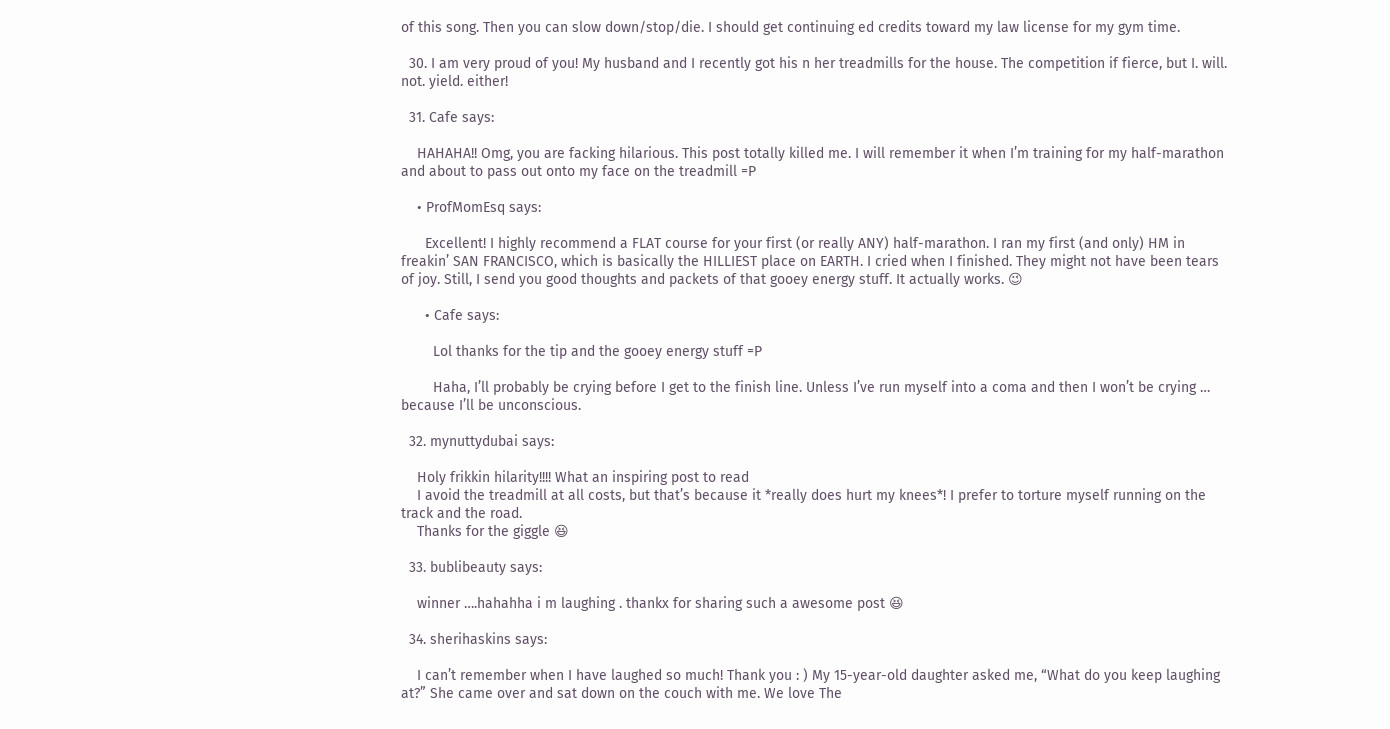of this song. Then you can slow down/stop/die. I should get continuing ed credits toward my law license for my gym time.

  30. I am very proud of you! My husband and I recently got his n her treadmills for the house. The competition if fierce, but I. will. not. yield. either!

  31. Cafe says:

    HAHAHA!! Omg, you are facking hilarious. This post totally killed me. I will remember it when I’m training for my half-marathon and about to pass out onto my face on the treadmill =P

    • ProfMomEsq says:

      Excellent! I highly recommend a FLAT course for your first (or really ANY) half-marathon. I ran my first (and only) HM in freakin’ SAN FRANCISCO, which is basically the HILLIEST place on EARTH. I cried when I finished. They might not have been tears of joy. Still, I send you good thoughts and packets of that gooey energy stuff. It actually works. 😉

      • Cafe says:

        Lol thanks for the tip and the gooey energy stuff =P

        Haha, I’ll probably be crying before I get to the finish line. Unless I’ve run myself into a coma and then I won’t be crying … because I’ll be unconscious.

  32. mynuttydubai says:

    Holy frikkin hilarity!!!! What an inspiring post to read
    I avoid the treadmill at all costs, but that’s because it *really does hurt my knees*! I prefer to torture myself running on the track and the road.
    Thanks for the giggle 😆

  33. bublibeauty says:

    winner ….hahahha i m laughing . thankx for sharing such a awesome post 😆

  34. sherihaskins says:

    I can’t remember when I have laughed so much! Thank you : ) My 15-year-old daughter asked me, “What do you keep laughing at?” She came over and sat down on the couch with me. We love The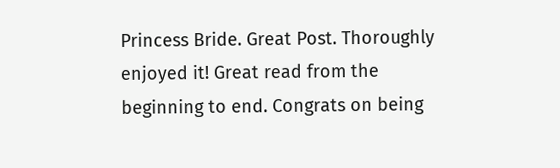Princess Bride. Great Post. Thoroughly enjoyed it! Great read from the beginning to end. Congrats on being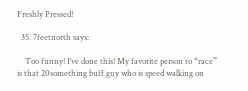Freshly Pressed!

  35. 7feetnorth says:

    Too funny! I’ve done this! My favorite person to “race” is that 20something buff guy who is speed walking on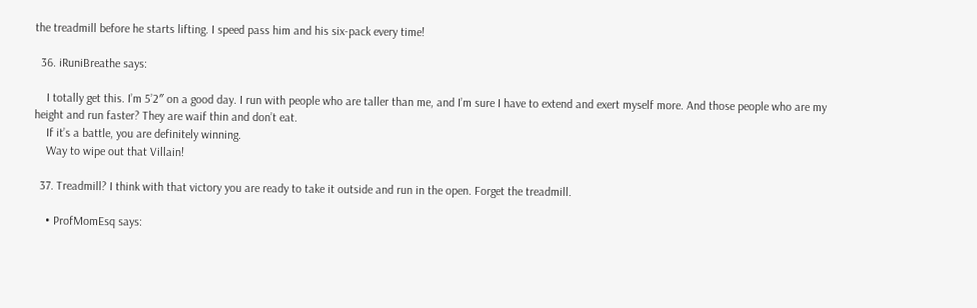the treadmill before he starts lifting. I speed pass him and his six-pack every time!

  36. iRuniBreathe says:

    I totally get this. I’m 5’2″ on a good day. I run with people who are taller than me, and I’m sure I have to extend and exert myself more. And those people who are my height and run faster? They are waif thin and don’t eat.
    If it’s a battle, you are definitely winning.
    Way to wipe out that Villain!

  37. Treadmill? I think with that victory you are ready to take it outside and run in the open. Forget the treadmill.

    • ProfMomEsq says: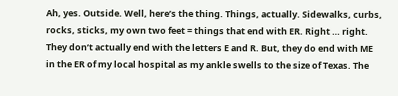Ah, yes. Outside. Well, here’s the thing. Things, actually. Sidewalks, curbs, rocks, sticks, my own two feet = things that end with ER. Right … right. They don’t actually end with the letters E and R. But, they do end with ME in the ER of my local hospital as my ankle swells to the size of Texas. The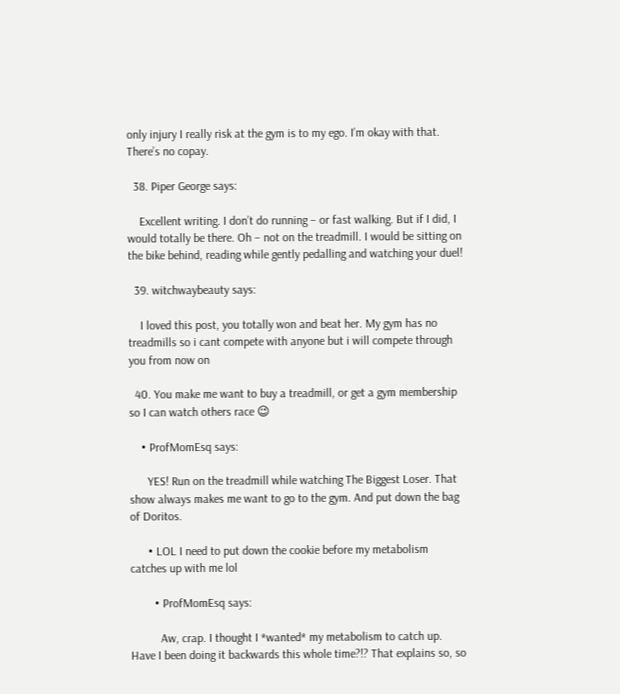only injury I really risk at the gym is to my ego. I’m okay with that. There’s no copay.

  38. Piper George says:

    Excellent writing. I don’t do running – or fast walking. But if I did, I would totally be there. Oh – not on the treadmill. I would be sitting on the bike behind, reading while gently pedalling and watching your duel!

  39. witchwaybeauty says:

    I loved this post, you totally won and beat her. My gym has no treadmills so i cant compete with anyone but i will compete through you from now on

  40. You make me want to buy a treadmill, or get a gym membership so I can watch others race 😉

    • ProfMomEsq says:

      YES! Run on the treadmill while watching The Biggest Loser. That show always makes me want to go to the gym. And put down the bag of Doritos.

      • LOL I need to put down the cookie before my metabolism catches up with me lol

        • ProfMomEsq says:

          Aw, crap. I thought I *wanted* my metabolism to catch up. Have I been doing it backwards this whole time?!? That explains so, so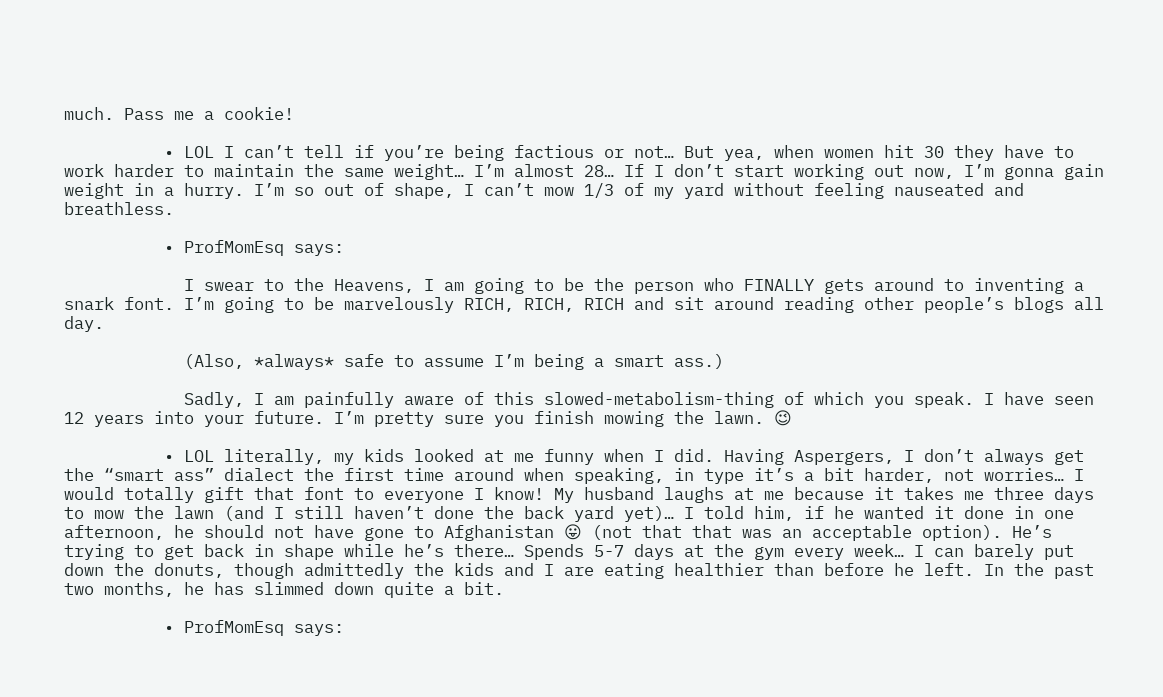much. Pass me a cookie!

          • LOL I can’t tell if you’re being factious or not… But yea, when women hit 30 they have to work harder to maintain the same weight… I’m almost 28… If I don’t start working out now, I’m gonna gain weight in a hurry. I’m so out of shape, I can’t mow 1/3 of my yard without feeling nauseated and breathless.

          • ProfMomEsq says:

            I swear to the Heavens, I am going to be the person who FINALLY gets around to inventing a snark font. I’m going to be marvelously RICH, RICH, RICH and sit around reading other people’s blogs all day.

            (Also, *always* safe to assume I’m being a smart ass.)

            Sadly, I am painfully aware of this slowed-metabolism-thing of which you speak. I have seen 12 years into your future. I’m pretty sure you finish mowing the lawn. 😉

          • LOL literally, my kids looked at me funny when I did. Having Aspergers, I don’t always get the “smart ass” dialect the first time around when speaking, in type it’s a bit harder, not worries… I would totally gift that font to everyone I know! My husband laughs at me because it takes me three days to mow the lawn (and I still haven’t done the back yard yet)… I told him, if he wanted it done in one afternoon, he should not have gone to Afghanistan 😛 (not that that was an acceptable option). He’s trying to get back in shape while he’s there… Spends 5-7 days at the gym every week… I can barely put down the donuts, though admittedly the kids and I are eating healthier than before he left. In the past two months, he has slimmed down quite a bit.

          • ProfMomEsq says: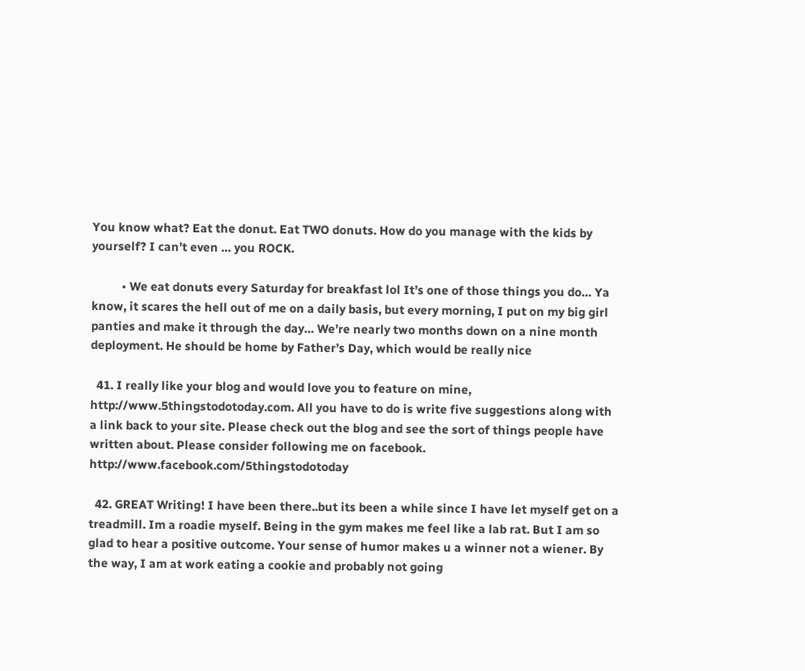You know what? Eat the donut. Eat TWO donuts. How do you manage with the kids by yourself? I can’t even … you ROCK.

          • We eat donuts every Saturday for breakfast lol It’s one of those things you do… Ya know, it scares the hell out of me on a daily basis, but every morning, I put on my big girl panties and make it through the day… We’re nearly two months down on a nine month deployment. He should be home by Father’s Day, which would be really nice

  41. I really like your blog and would love you to feature on mine, http://www.5thingstodotoday.com. All you have to do is write five suggestions along with a link back to your site. Please check out the blog and see the sort of things people have written about. Please consider following me on facebook. http://www.facebook.com/5thingstodotoday

  42. GREAT Writing! I have been there..but its been a while since I have let myself get on a treadmill. Im a roadie myself. Being in the gym makes me feel like a lab rat. But I am so glad to hear a positive outcome. Your sense of humor makes u a winner not a wiener. By the way, I am at work eating a cookie and probably not going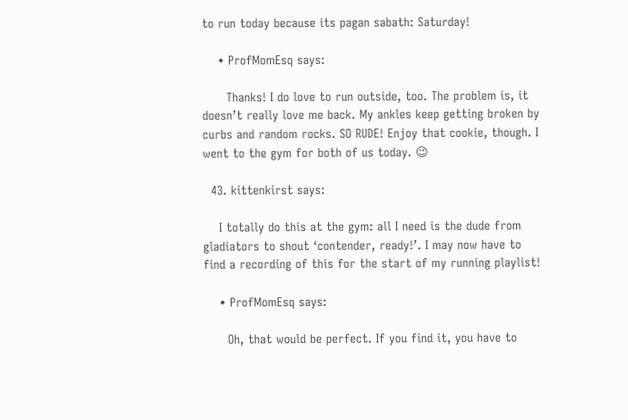to run today because its pagan sabath: Saturday!

    • ProfMomEsq says:

      Thanks! I do love to run outside, too. The problem is, it doesn’t really love me back. My ankles keep getting broken by curbs and random rocks. SO RUDE! Enjoy that cookie, though. I went to the gym for both of us today. 😉

  43. kittenkirst says:

    I totally do this at the gym: all I need is the dude from gladiators to shout ‘contender, ready!’. I may now have to find a recording of this for the start of my running playlist!

    • ProfMomEsq says:

      Oh, that would be perfect. If you find it, you have to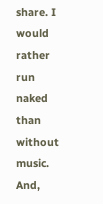share. I would rather run naked than without music. And,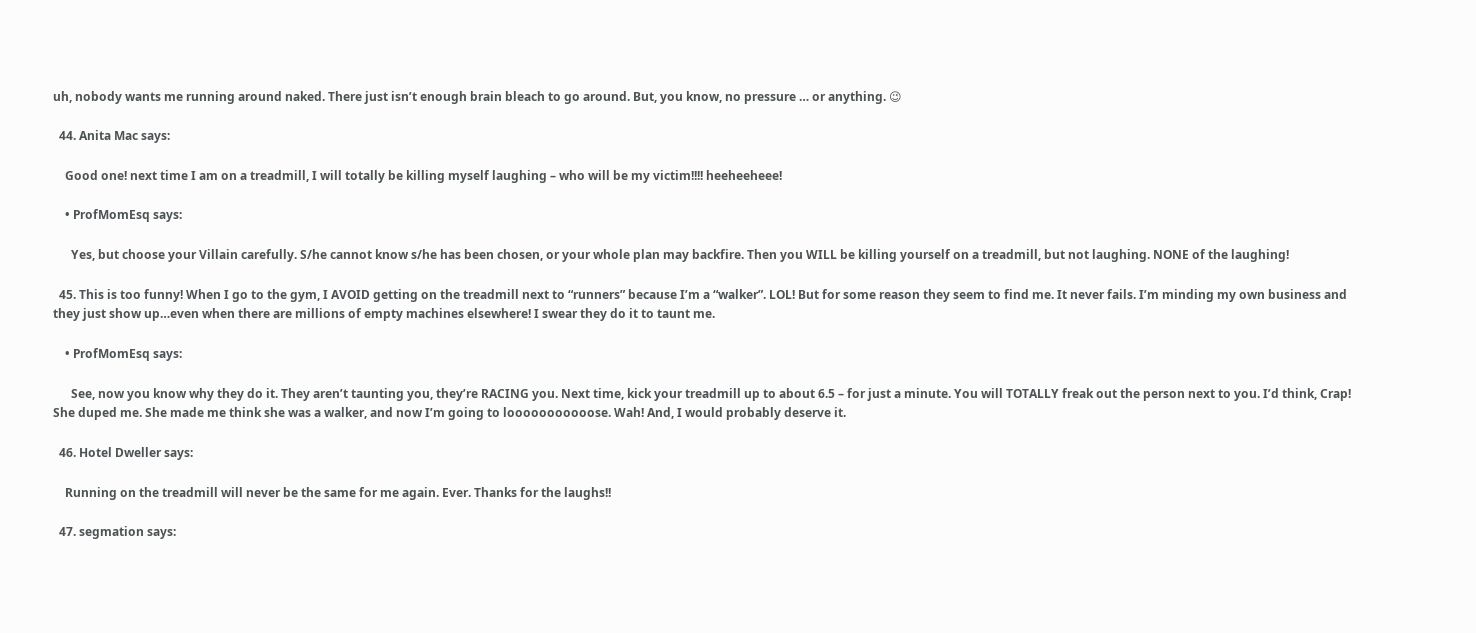uh, nobody wants me running around naked. There just isn’t enough brain bleach to go around. But, you know, no pressure … or anything. 😉

  44. Anita Mac says:

    Good one! next time I am on a treadmill, I will totally be killing myself laughing – who will be my victim!!!! heeheeheee!

    • ProfMomEsq says:

      Yes, but choose your Villain carefully. S/he cannot know s/he has been chosen, or your whole plan may backfire. Then you WILL be killing yourself on a treadmill, but not laughing. NONE of the laughing!

  45. This is too funny! When I go to the gym, I AVOID getting on the treadmill next to “runners” because I’m a “walker”. LOL! But for some reason they seem to find me. It never fails. I’m minding my own business and they just show up…even when there are millions of empty machines elsewhere! I swear they do it to taunt me.

    • ProfMomEsq says:

      See, now you know why they do it. They aren’t taunting you, they’re RACING you. Next time, kick your treadmill up to about 6.5 – for just a minute. You will TOTALLY freak out the person next to you. I’d think, Crap! She duped me. She made me think she was a walker, and now I’m going to looooooooooose. Wah! And, I would probably deserve it.

  46. Hotel Dweller says:

    Running on the treadmill will never be the same for me again. Ever. Thanks for the laughs!!

  47. segmation says: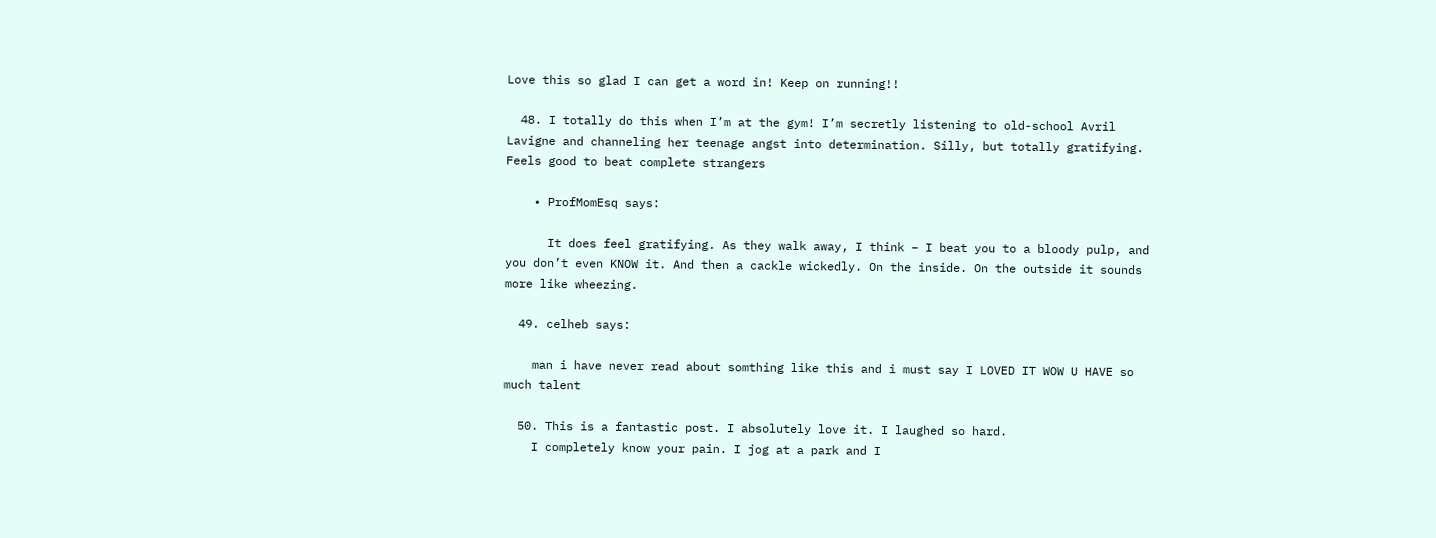Love this so glad I can get a word in! Keep on running!!

  48. I totally do this when I’m at the gym! I’m secretly listening to old-school Avril Lavigne and channeling her teenage angst into determination. Silly, but totally gratifying. Feels good to beat complete strangers

    • ProfMomEsq says:

      It does feel gratifying. As they walk away, I think – I beat you to a bloody pulp, and you don’t even KNOW it. And then a cackle wickedly. On the inside. On the outside it sounds more like wheezing.

  49. celheb says:

    man i have never read about somthing like this and i must say I LOVED IT WOW U HAVE so much talent

  50. This is a fantastic post. I absolutely love it. I laughed so hard.
    I completely know your pain. I jog at a park and I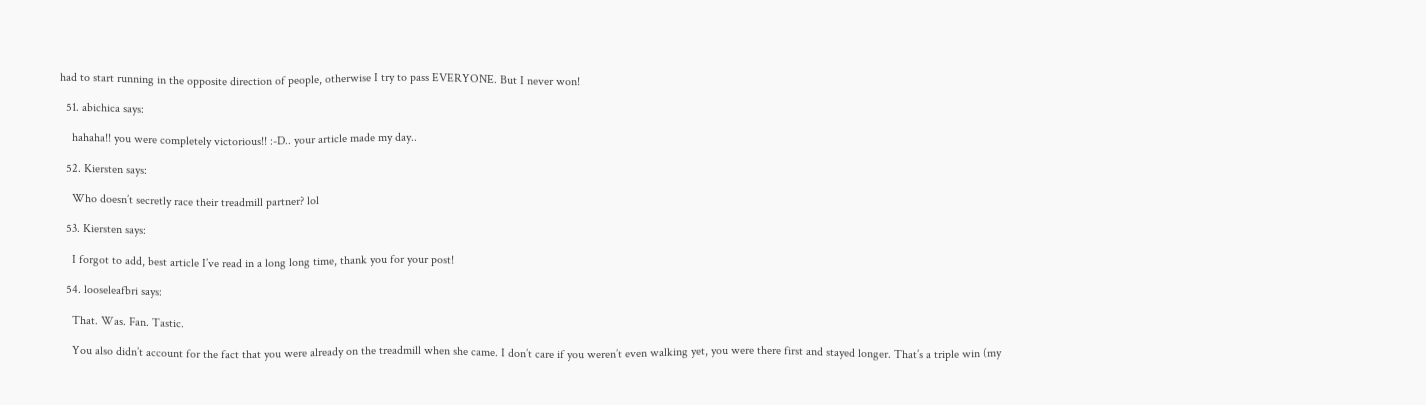had to start running in the opposite direction of people, otherwise I try to pass EVERYONE. But I never won!

  51. abichica says:

    hahaha!! you were completely victorious!! :-D.. your article made my day..

  52. Kiersten says:

    Who doesn’t secretly race their treadmill partner? lol

  53. Kiersten says:

    I forgot to add, best article I’ve read in a long long time, thank you for your post!

  54. looseleafbri says:

    That. Was. Fan. Tastic.

    You also didn’t account for the fact that you were already on the treadmill when she came. I don’t care if you weren’t even walking yet, you were there first and stayed longer. That’s a triple win (my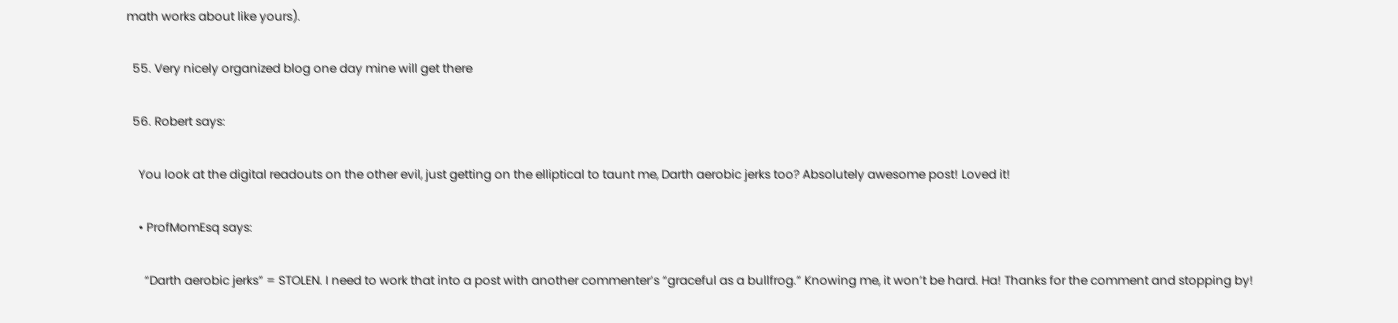math works about like yours).

  55. Very nicely organized blog one day mine will get there

  56. Robert says:

    You look at the digital readouts on the other evil, just getting on the elliptical to taunt me, Darth aerobic jerks too? Absolutely awesome post! Loved it!

    • ProfMomEsq says:

      “Darth aerobic jerks” = STOLEN. I need to work that into a post with another commenter’s “graceful as a bullfrog.” Knowing me, it won’t be hard. Ha! Thanks for the comment and stopping by!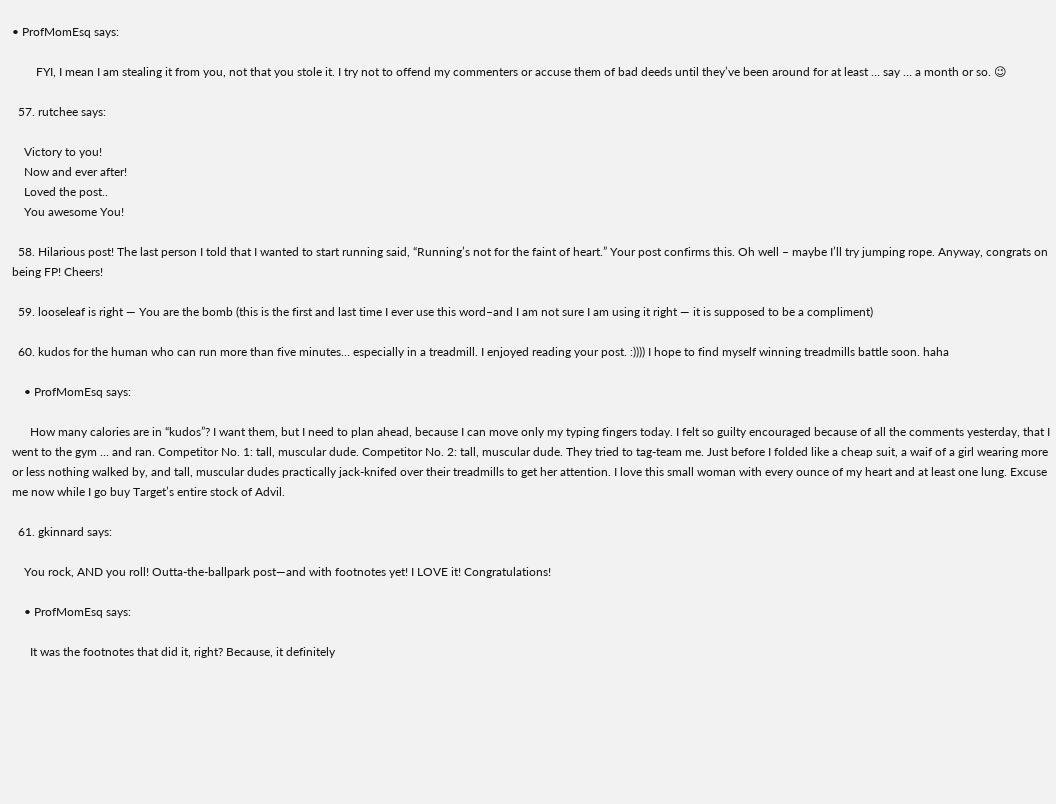• ProfMomEsq says:

        FYI, I mean I am stealing it from you, not that you stole it. I try not to offend my commenters or accuse them of bad deeds until they’ve been around for at least … say … a month or so. 😉

  57. rutchee says:

    Victory to you!
    Now and ever after!
    Loved the post..
    You awesome You!

  58. Hilarious post! The last person I told that I wanted to start running said, “Running’s not for the faint of heart.” Your post confirms this. Oh well – maybe I’ll try jumping rope. Anyway, congrats on being FP! Cheers!

  59. looseleaf is right — You are the bomb (this is the first and last time I ever use this word–and I am not sure I am using it right — it is supposed to be a compliment)

  60. kudos for the human who can run more than five minutes… especially in a treadmill. I enjoyed reading your post. :)))) I hope to find myself winning treadmills battle soon. haha

    • ProfMomEsq says:

      How many calories are in “kudos”? I want them, but I need to plan ahead, because I can move only my typing fingers today. I felt so guilty encouraged because of all the comments yesterday, that I went to the gym … and ran. Competitor No. 1: tall, muscular dude. Competitor No. 2: tall, muscular dude. They tried to tag-team me. Just before I folded like a cheap suit, a waif of a girl wearing more or less nothing walked by, and tall, muscular dudes practically jack-knifed over their treadmills to get her attention. I love this small woman with every ounce of my heart and at least one lung. Excuse me now while I go buy Target’s entire stock of Advil.

  61. gkinnard says:

    You rock, AND you roll! Outta-the-ballpark post—and with footnotes yet! I LOVE it! Congratulations!

    • ProfMomEsq says:

      It was the footnotes that did it, right? Because, it definitely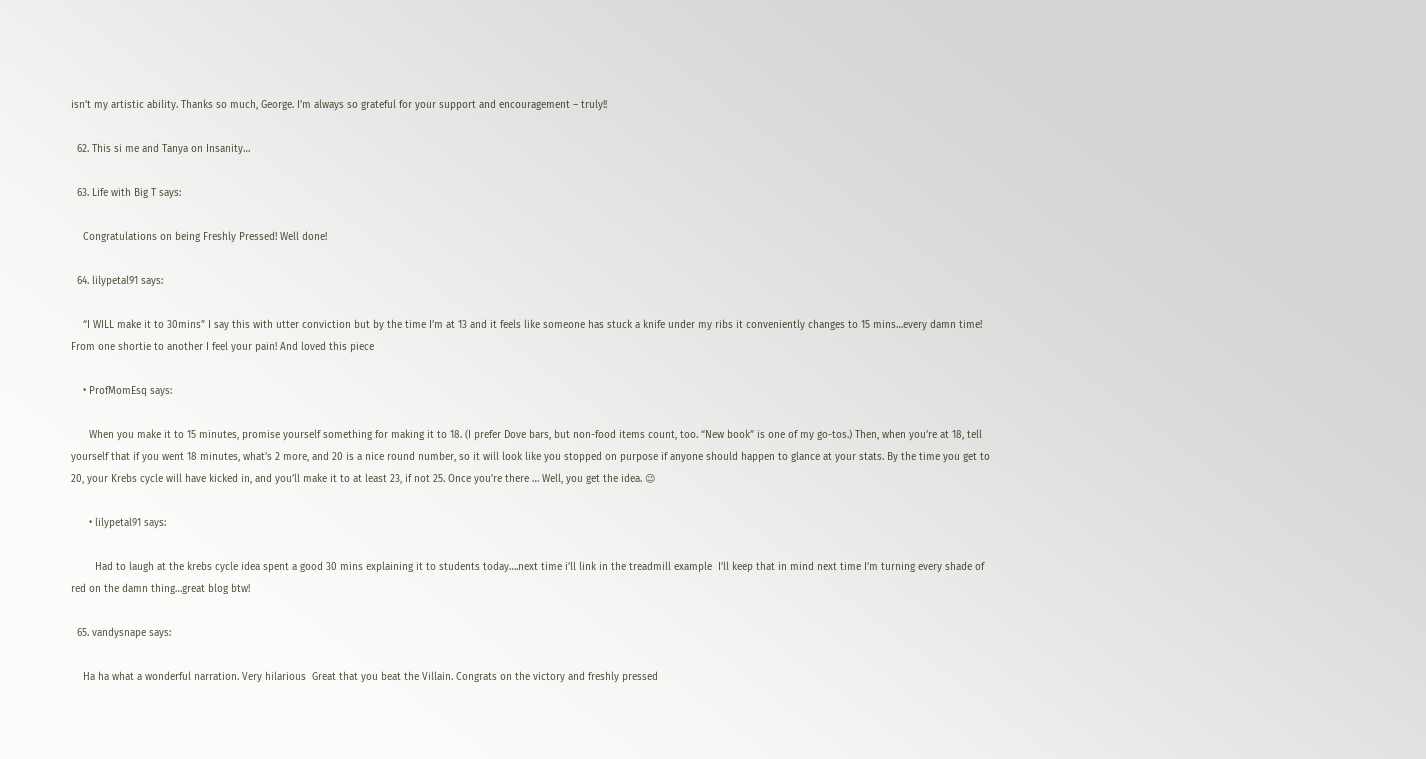isn’t my artistic ability. Thanks so much, George. I’m always so grateful for your support and encouragement – truly!!

  62. This si me and Tanya on Insanity…

  63. Life with Big T says:

    Congratulations on being Freshly Pressed! Well done!

  64. lilypetal91 says:

    “I WILL make it to 30mins” I say this with utter conviction but by the time I’m at 13 and it feels like someone has stuck a knife under my ribs it conveniently changes to 15 mins…every damn time! From one shortie to another I feel your pain! And loved this piece

    • ProfMomEsq says:

      When you make it to 15 minutes, promise yourself something for making it to 18. (I prefer Dove bars, but non-food items count, too. “New book” is one of my go-tos.) Then, when you’re at 18, tell yourself that if you went 18 minutes, what’s 2 more, and 20 is a nice round number, so it will look like you stopped on purpose if anyone should happen to glance at your stats. By the time you get to 20, your Krebs cycle will have kicked in, and you’ll make it to at least 23, if not 25. Once you’re there … Well, you get the idea. 😉

      • lilypetal91 says:

        Had to laugh at the krebs cycle idea spent a good 30 mins explaining it to students today….next time i’ll link in the treadmill example  I’ll keep that in mind next time I’m turning every shade of red on the damn thing…great blog btw!

  65. vandysnape says:

    Ha ha what a wonderful narration. Very hilarious  Great that you beat the Villain. Congrats on the victory and freshly pressed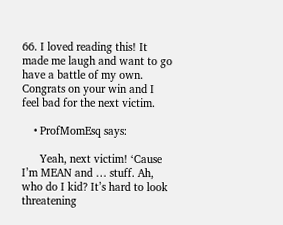66. I loved reading this! It made me laugh and want to go have a battle of my own. Congrats on your win and I feel bad for the next victim.

    • ProfMomEsq says:

      Yeah, next victim! ‘Cause I’m MEAN and … stuff. Ah, who do I kid? It’s hard to look threatening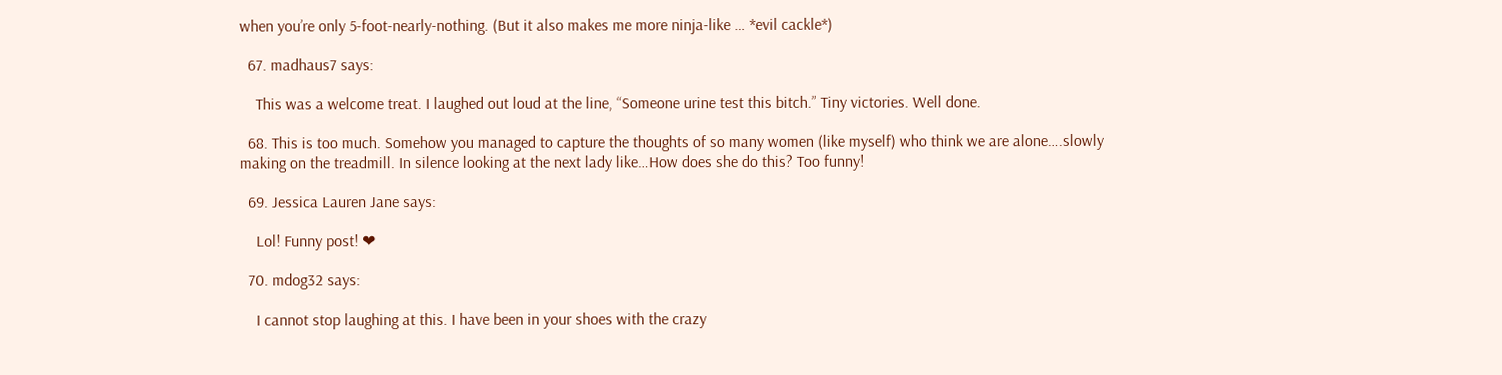when you’re only 5-foot-nearly-nothing. (But it also makes me more ninja-like … *evil cackle*)

  67. madhaus7 says:

    This was a welcome treat. I laughed out loud at the line, “Someone urine test this bitch.” Tiny victories. Well done.

  68. This is too much. Somehow you managed to capture the thoughts of so many women (like myself) who think we are alone….slowly making on the treadmill. In silence looking at the next lady like…How does she do this? Too funny!

  69. Jessica Lauren Jane says:

    Lol! Funny post! ❤

  70. mdog32 says:

    I cannot stop laughing at this. I have been in your shoes with the crazy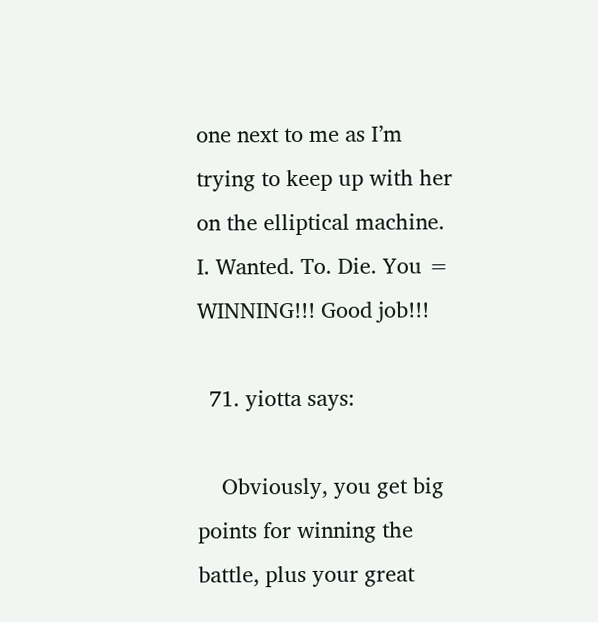one next to me as I’m trying to keep up with her on the elliptical machine. I. Wanted. To. Die. You = WINNING!!! Good job!!!

  71. yiotta says:

    Obviously, you get big points for winning the battle, plus your great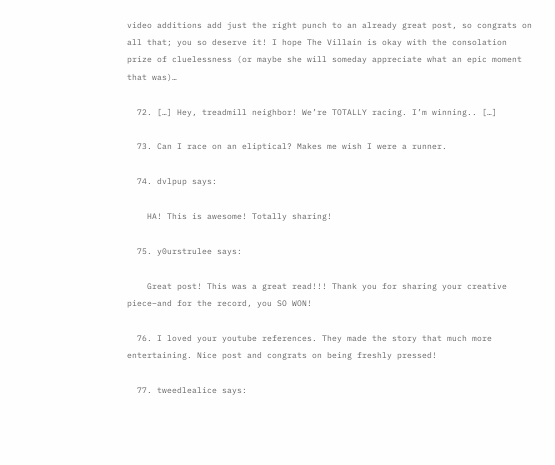video additions add just the right punch to an already great post, so congrats on all that; you so deserve it! I hope The Villain is okay with the consolation prize of cluelessness (or maybe she will someday appreciate what an epic moment that was)…

  72. […] Hey, treadmill neighbor! We’re TOTALLY racing. I’m winning.. […]

  73. Can I race on an eliptical? Makes me wish I were a runner.

  74. dvlpup says:

    HA! This is awesome! Totally sharing!

  75. y0urstrulee says:

    Great post! This was a great read!!! Thank you for sharing your creative piece–and for the record, you SO WON!

  76. I loved your youtube references. They made the story that much more entertaining. Nice post and congrats on being freshly pressed!

  77. tweedlealice says: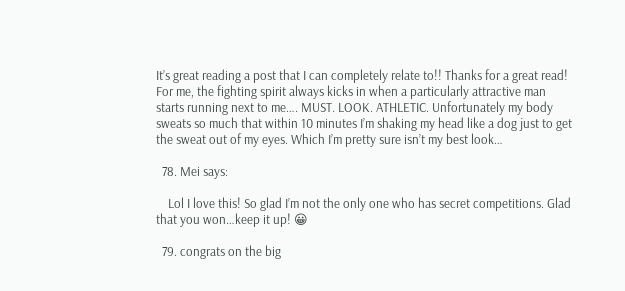It’s great reading a post that I can completely relate to!! Thanks for a great read! For me, the fighting spirit always kicks in when a particularly attractive man starts running next to me…. MUST. LOOK. ATHLETIC. Unfortunately my body sweats so much that within 10 minutes I’m shaking my head like a dog just to get the sweat out of my eyes. Which I’m pretty sure isn’t my best look…

  78. Mei says:

    Lol I love this! So glad I’m not the only one who has secret competitions. Glad that you won…keep it up! 😀

  79. congrats on the big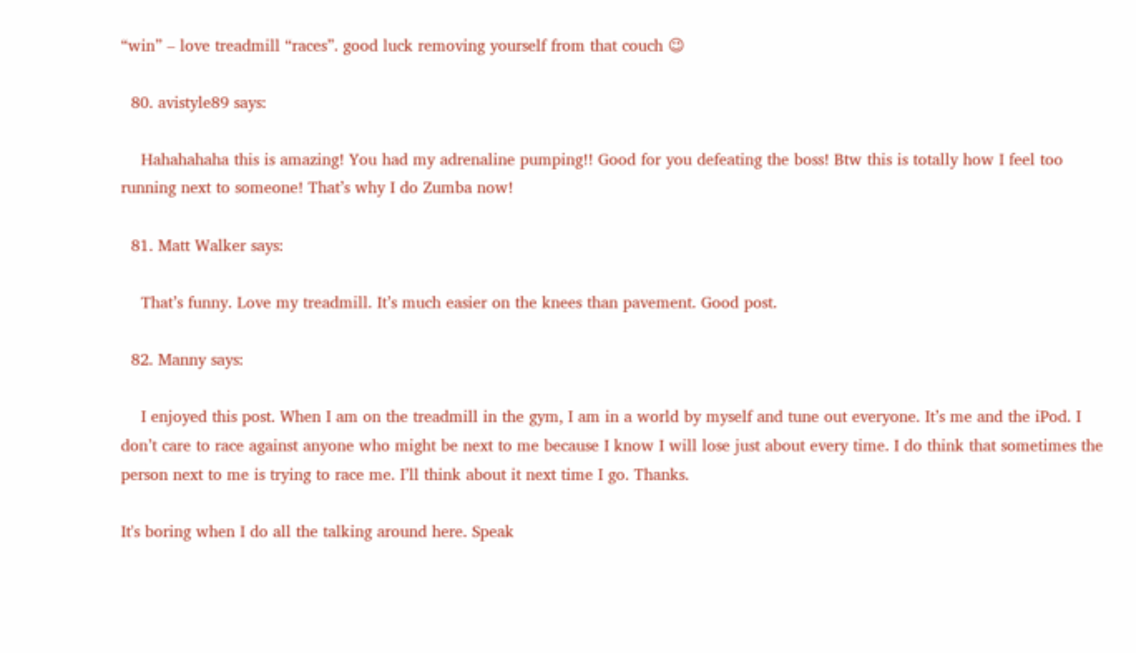“win” – love treadmill “races”. good luck removing yourself from that couch 😉

  80. avistyle89 says:

    Hahahahaha this is amazing! You had my adrenaline pumping!! Good for you defeating the boss! Btw this is totally how I feel too running next to someone! That’s why I do Zumba now!

  81. Matt Walker says:

    That’s funny. Love my treadmill. It’s much easier on the knees than pavement. Good post.

  82. Manny says:

    I enjoyed this post. When I am on the treadmill in the gym, I am in a world by myself and tune out everyone. It’s me and the iPod. I don’t care to race against anyone who might be next to me because I know I will lose just about every time. I do think that sometimes the person next to me is trying to race me. I’ll think about it next time I go. Thanks.

It's boring when I do all the talking around here. Speak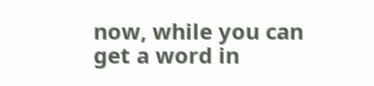now, while you can get a word in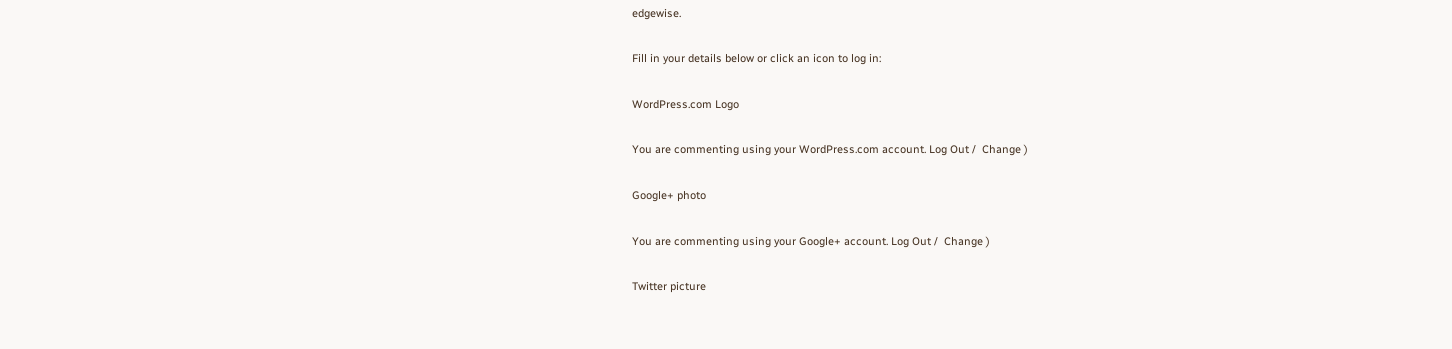edgewise.

Fill in your details below or click an icon to log in:

WordPress.com Logo

You are commenting using your WordPress.com account. Log Out /  Change )

Google+ photo

You are commenting using your Google+ account. Log Out /  Change )

Twitter picture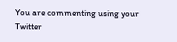You are commenting using your Twitter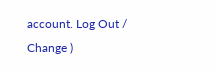account. Log Out /  Change )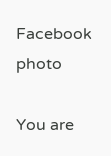Facebook photo

You are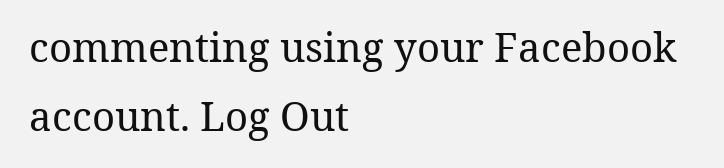commenting using your Facebook account. Log Out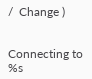/  Change )


Connecting to %s